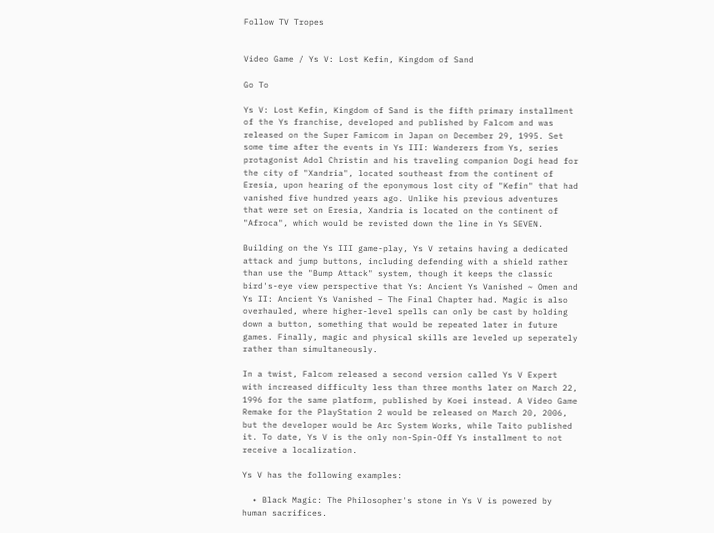Follow TV Tropes


Video Game / Ys V: Lost Kefin, Kingdom of Sand

Go To

Ys V: Lost Kefin, Kingdom of Sand is the fifth primary installment of the Ys franchise, developed and published by Falcom and was released on the Super Famicom in Japan on December 29, 1995. Set some time after the events in Ys III: Wanderers from Ys, series protagonist Adol Christin and his traveling companion Dogi head for the city of "Xandria", located southeast from the continent of Eresia, upon hearing of the eponymous lost city of "Kefin" that had vanished five hundred years ago. Unlike his previous adventures that were set on Eresia, Xandria is located on the continent of "Afroca", which would be revisted down the line in Ys SEVEN.

Building on the Ys III game-play, Ys V retains having a dedicated attack and jump buttons, including defending with a shield rather than use the "Bump Attack" system, though it keeps the classic bird's-eye view perspective that Ys: Ancient Ys Vanished ~ Omen and Ys II: Ancient Ys Vanished – The Final Chapter had. Magic is also overhauled, where higher-level spells can only be cast by holding down a button, something that would be repeated later in future games. Finally, magic and physical skills are leveled up seperately rather than simultaneously.

In a twist, Falcom released a second version called Ys V Expert with increased difficulty less than three months later on March 22, 1996 for the same platform, published by Koei instead. A Video Game Remake for the PlayStation 2 would be released on March 20, 2006, but the developer would be Arc System Works, while Taito published it. To date, Ys V is the only non-Spin-Off Ys installment to not receive a localization.

Ys V has the following examples:

  • Black Magic: The Philosopher's stone in Ys V is powered by human sacrifices.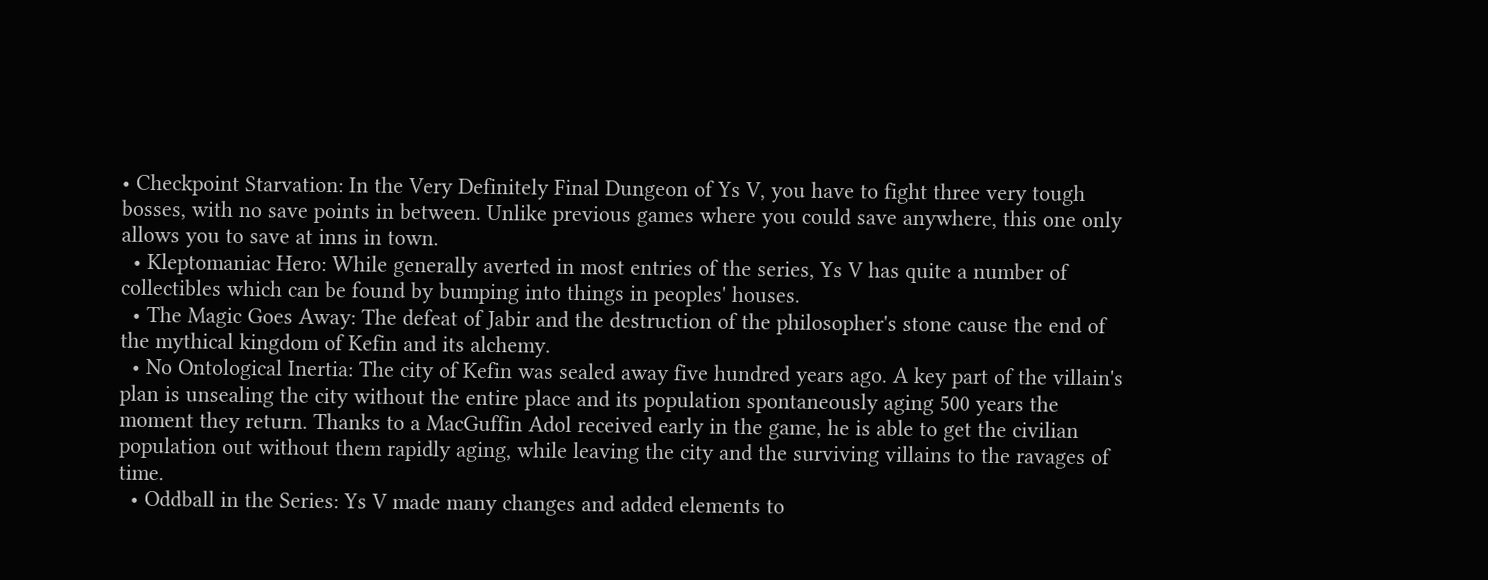• Checkpoint Starvation: In the Very Definitely Final Dungeon of Ys V, you have to fight three very tough bosses, with no save points in between. Unlike previous games where you could save anywhere, this one only allows you to save at inns in town.
  • Kleptomaniac Hero: While generally averted in most entries of the series, Ys V has quite a number of collectibles which can be found by bumping into things in peoples' houses.
  • The Magic Goes Away: The defeat of Jabir and the destruction of the philosopher's stone cause the end of the mythical kingdom of Kefin and its alchemy.
  • No Ontological Inertia: The city of Kefin was sealed away five hundred years ago. A key part of the villain's plan is unsealing the city without the entire place and its population spontaneously aging 500 years the moment they return. Thanks to a MacGuffin Adol received early in the game, he is able to get the civilian population out without them rapidly aging, while leaving the city and the surviving villains to the ravages of time.
  • Oddball in the Series: Ys V made many changes and added elements to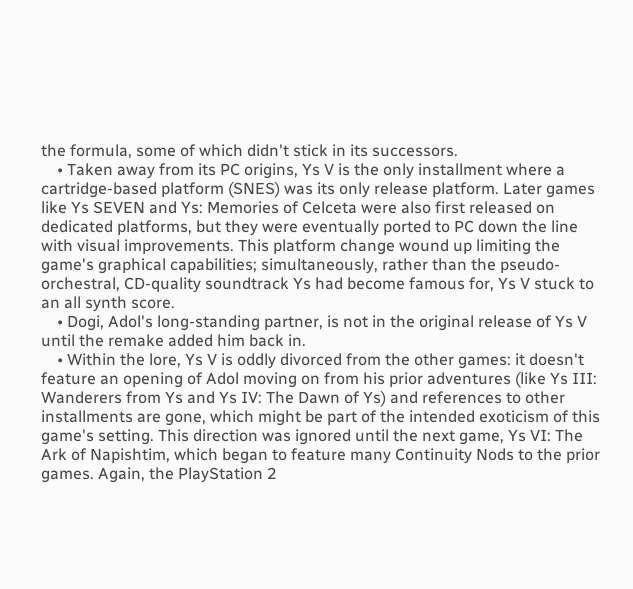the formula, some of which didn't stick in its successors.
    • Taken away from its PC origins, Ys V is the only installment where a cartridge-based platform (SNES) was its only release platform. Later games like Ys SEVEN and Ys: Memories of Celceta were also first released on dedicated platforms, but they were eventually ported to PC down the line with visual improvements. This platform change wound up limiting the game's graphical capabilities; simultaneously, rather than the pseudo-orchestral, CD-quality soundtrack Ys had become famous for, Ys V stuck to an all synth score.
    • Dogi, Adol's long-standing partner, is not in the original release of Ys V until the remake added him back in.
    • Within the lore, Ys V is oddly divorced from the other games: it doesn't feature an opening of Adol moving on from his prior adventures (like Ys III: Wanderers from Ys and Ys IV: The Dawn of Ys) and references to other installments are gone, which might be part of the intended exoticism of this game's setting. This direction was ignored until the next game, Ys VI: The Ark of Napishtim, which began to feature many Continuity Nods to the prior games. Again, the PlayStation 2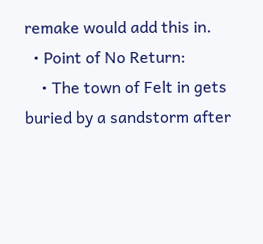remake would add this in.
  • Point of No Return:
    • The town of Felt in gets buried by a sandstorm after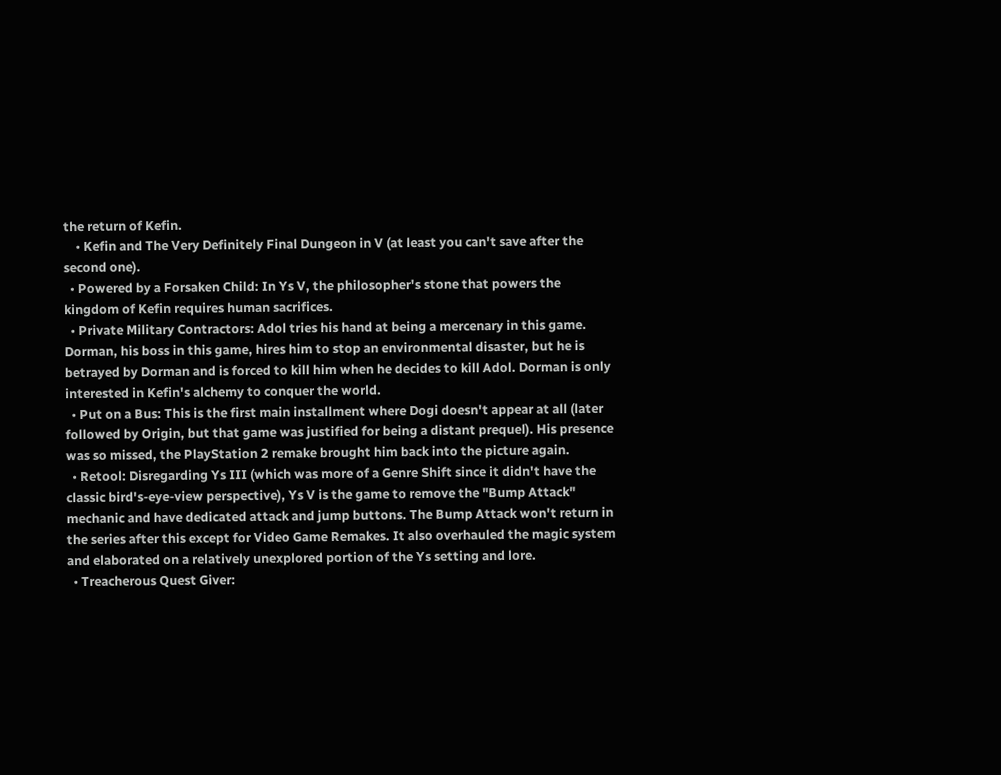the return of Kefin.
    • Kefin and The Very Definitely Final Dungeon in V (at least you can't save after the second one).
  • Powered by a Forsaken Child: In Ys V, the philosopher's stone that powers the kingdom of Kefin requires human sacrifices.
  • Private Military Contractors: Adol tries his hand at being a mercenary in this game. Dorman, his boss in this game, hires him to stop an environmental disaster, but he is betrayed by Dorman and is forced to kill him when he decides to kill Adol. Dorman is only interested in Kefin's alchemy to conquer the world.
  • Put on a Bus: This is the first main installment where Dogi doesn't appear at all (later followed by Origin, but that game was justified for being a distant prequel). His presence was so missed, the PlayStation 2 remake brought him back into the picture again.
  • Retool: Disregarding Ys III (which was more of a Genre Shift since it didn't have the classic bird's-eye-view perspective), Ys V is the game to remove the "Bump Attack" mechanic and have dedicated attack and jump buttons. The Bump Attack won't return in the series after this except for Video Game Remakes. It also overhauled the magic system and elaborated on a relatively unexplored portion of the Ys setting and lore.
  • Treacherous Quest Giver: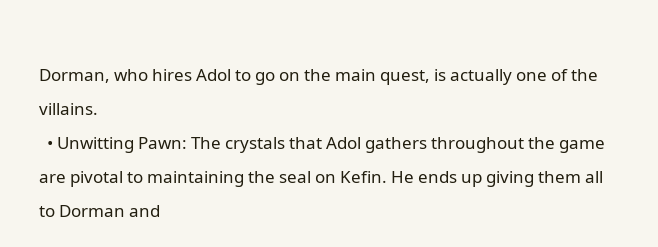Dorman, who hires Adol to go on the main quest, is actually one of the villains.
  • Unwitting Pawn: The crystals that Adol gathers throughout the game are pivotal to maintaining the seal on Kefin. He ends up giving them all to Dorman and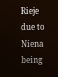Rieje due to Niena being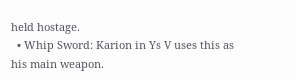held hostage.
  • Whip Sword: Karion in Ys V uses this as his main weapon.